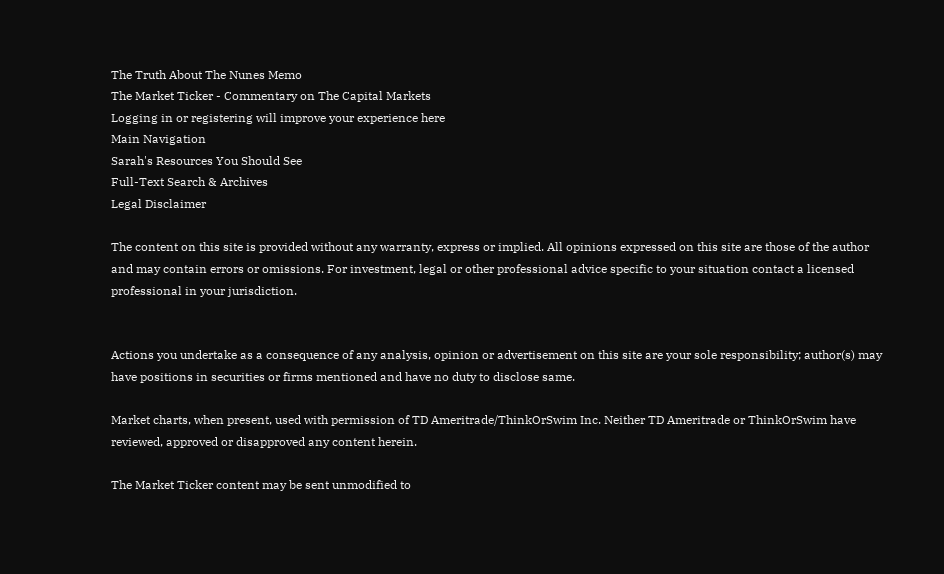The Truth About The Nunes Memo
The Market Ticker - Commentary on The Capital Markets
Logging in or registering will improve your experience here
Main Navigation
Sarah's Resources You Should See
Full-Text Search & Archives
Legal Disclaimer

The content on this site is provided without any warranty, express or implied. All opinions expressed on this site are those of the author and may contain errors or omissions. For investment, legal or other professional advice specific to your situation contact a licensed professional in your jurisdiction.


Actions you undertake as a consequence of any analysis, opinion or advertisement on this site are your sole responsibility; author(s) may have positions in securities or firms mentioned and have no duty to disclose same.

Market charts, when present, used with permission of TD Ameritrade/ThinkOrSwim Inc. Neither TD Ameritrade or ThinkOrSwim have reviewed, approved or disapproved any content herein.

The Market Ticker content may be sent unmodified to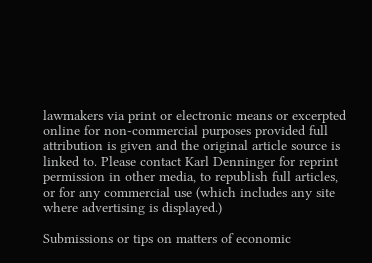lawmakers via print or electronic means or excerpted online for non-commercial purposes provided full attribution is given and the original article source is linked to. Please contact Karl Denninger for reprint permission in other media, to republish full articles, or for any commercial use (which includes any site where advertising is displayed.)

Submissions or tips on matters of economic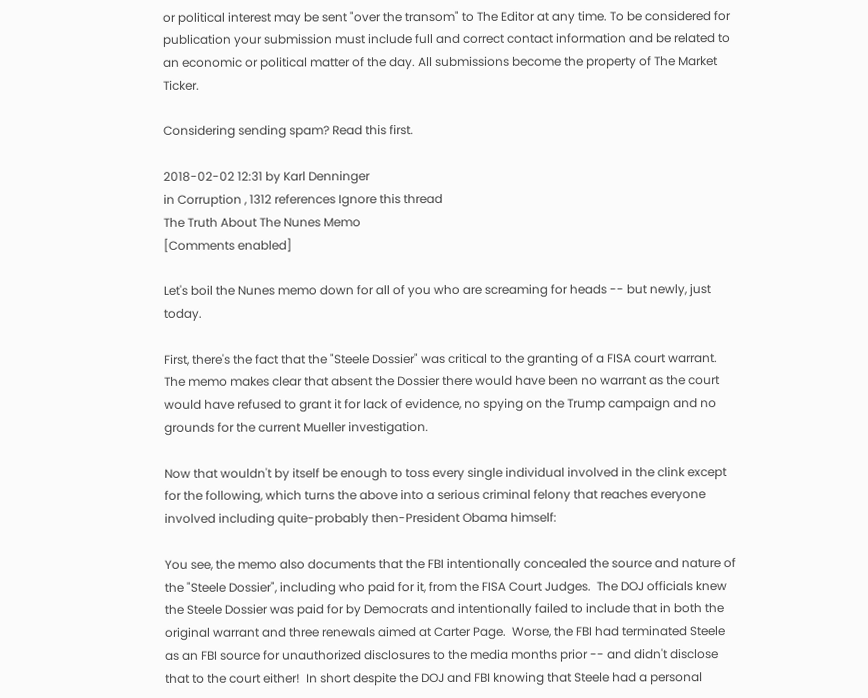or political interest may be sent "over the transom" to The Editor at any time. To be considered for publication your submission must include full and correct contact information and be related to an economic or political matter of the day. All submissions become the property of The Market Ticker.

Considering sending spam? Read this first.

2018-02-02 12:31 by Karl Denninger
in Corruption , 1312 references Ignore this thread
The Truth About The Nunes Memo
[Comments enabled]

Let's boil the Nunes memo down for all of you who are screaming for heads -- but newly, just today.

First, there's the fact that the "Steele Dossier" was critical to the granting of a FISA court warrant.  The memo makes clear that absent the Dossier there would have been no warrant as the court would have refused to grant it for lack of evidence, no spying on the Trump campaign and no grounds for the current Mueller investigation.

Now that wouldn't by itself be enough to toss every single individual involved in the clink except for the following, which turns the above into a serious criminal felony that reaches everyone involved including quite-probably then-President Obama himself:

You see, the memo also documents that the FBI intentionally concealed the source and nature of the "Steele Dossier", including who paid for it, from the FISA Court Judges.  The DOJ officials knew the Steele Dossier was paid for by Democrats and intentionally failed to include that in both the original warrant and three renewals aimed at Carter Page.  Worse, the FBI had terminated Steele as an FBI source for unauthorized disclosures to the media months prior -- and didn't disclose that to the court either!  In short despite the DOJ and FBI knowing that Steele had a personal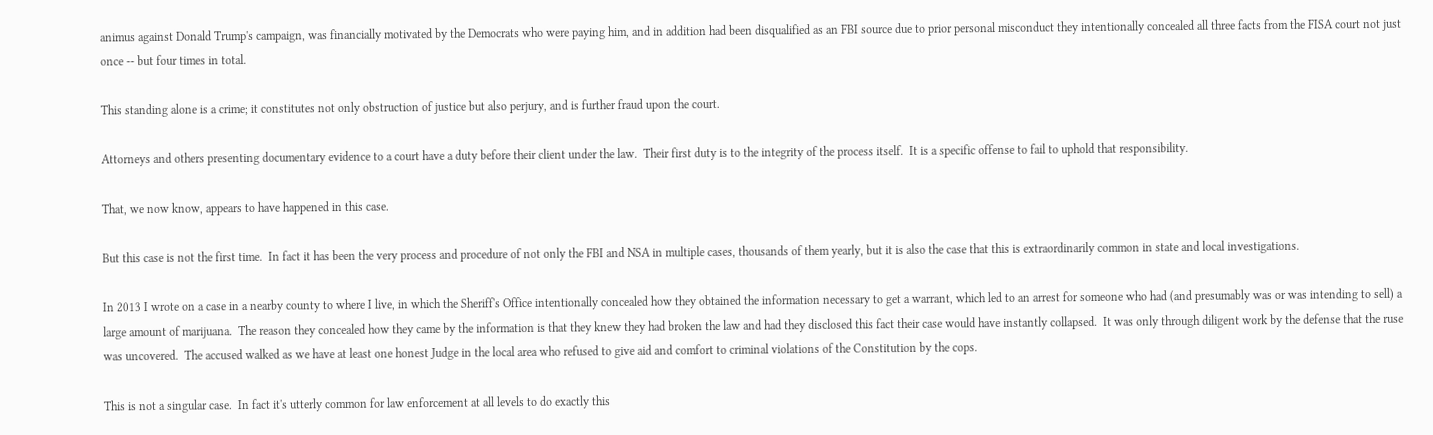animus against Donald Trump's campaign, was financially motivated by the Democrats who were paying him, and in addition had been disqualified as an FBI source due to prior personal misconduct they intentionally concealed all three facts from the FISA court not just once -- but four times in total.

This standing alone is a crime; it constitutes not only obstruction of justice but also perjury, and is further fraud upon the court.

Attorneys and others presenting documentary evidence to a court have a duty before their client under the law.  Their first duty is to the integrity of the process itself.  It is a specific offense to fail to uphold that responsibility.

That, we now know, appears to have happened in this case.

But this case is not the first time.  In fact it has been the very process and procedure of not only the FBI and NSA in multiple cases, thousands of them yearly, but it is also the case that this is extraordinarily common in state and local investigations.

In 2013 I wrote on a case in a nearby county to where I live, in which the Sheriff's Office intentionally concealed how they obtained the information necessary to get a warrant, which led to an arrest for someone who had (and presumably was or was intending to sell) a large amount of marijuana.  The reason they concealed how they came by the information is that they knew they had broken the law and had they disclosed this fact their case would have instantly collapsed.  It was only through diligent work by the defense that the ruse was uncovered.  The accused walked as we have at least one honest Judge in the local area who refused to give aid and comfort to criminal violations of the Constitution by the cops.

This is not a singular case.  In fact it's utterly common for law enforcement at all levels to do exactly this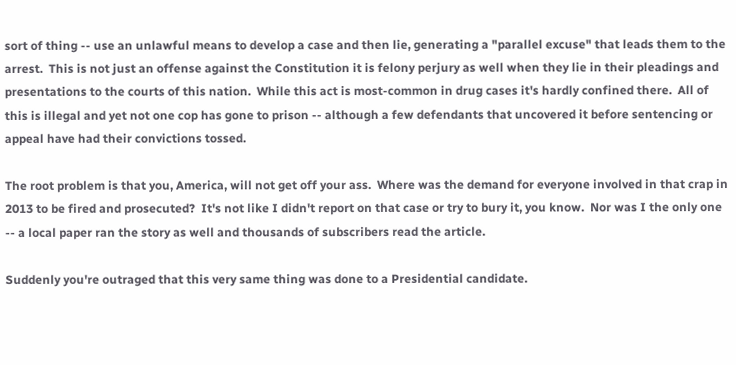sort of thing -- use an unlawful means to develop a case and then lie, generating a "parallel excuse" that leads them to the arrest.  This is not just an offense against the Constitution it is felony perjury as well when they lie in their pleadings and presentations to the courts of this nation.  While this act is most-common in drug cases it's hardly confined there.  All of this is illegal and yet not one cop has gone to prison -- although a few defendants that uncovered it before sentencing or appeal have had their convictions tossed.

The root problem is that you, America, will not get off your ass.  Where was the demand for everyone involved in that crap in 2013 to be fired and prosecuted?  It's not like I didn't report on that case or try to bury it, you know.  Nor was I the only one -- a local paper ran the story as well and thousands of subscribers read the article.

Suddenly you're outraged that this very same thing was done to a Presidential candidate.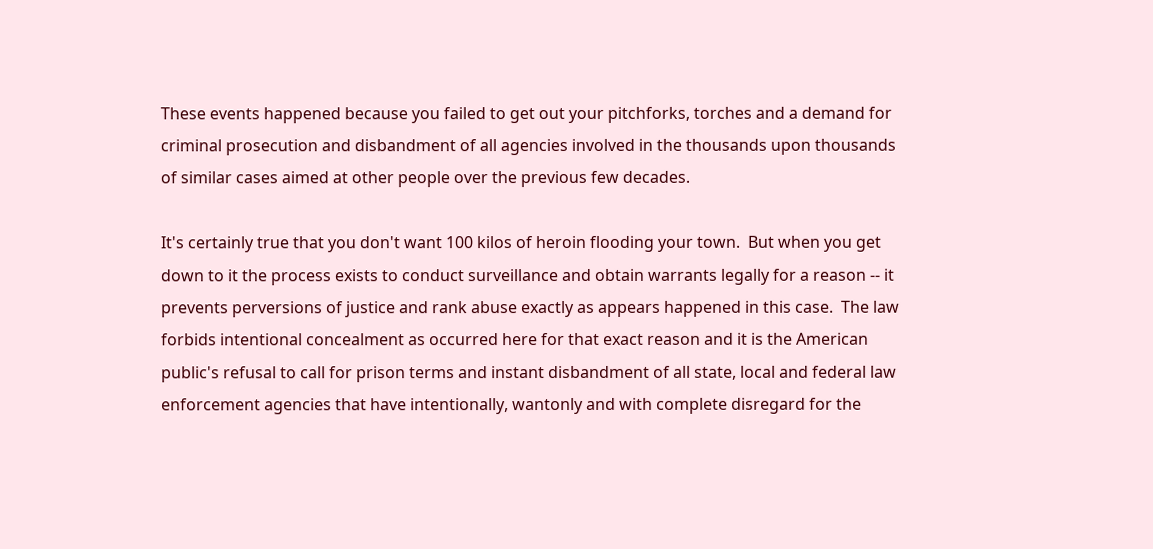These events happened because you failed to get out your pitchforks, torches and a demand for criminal prosecution and disbandment of all agencies involved in the thousands upon thousands of similar cases aimed at other people over the previous few decades.

It's certainly true that you don't want 100 kilos of heroin flooding your town.  But when you get down to it the process exists to conduct surveillance and obtain warrants legally for a reason -- it prevents perversions of justice and rank abuse exactly as appears happened in this case.  The law forbids intentional concealment as occurred here for that exact reason and it is the American public's refusal to call for prison terms and instant disbandment of all state, local and federal law enforcement agencies that have intentionally, wantonly and with complete disregard for the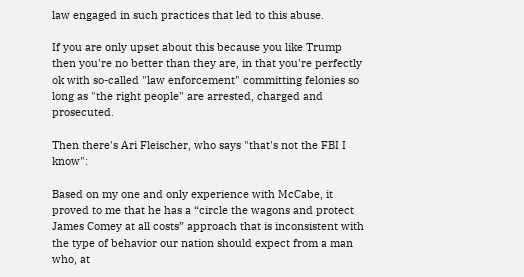law engaged in such practices that led to this abuse.

If you are only upset about this because you like Trump then you're no better than they are, in that you're perfectly ok with so-called "law enforcement" committing felonies so long as "the right people" are arrested, charged and prosecuted.

Then there's Ari Fleischer, who says "that's not the FBI I know":

Based on my one and only experience with McCabe, it proved to me that he has a “circle the wagons and protect James Comey at all costs” approach that is inconsistent with the type of behavior our nation should expect from a man who, at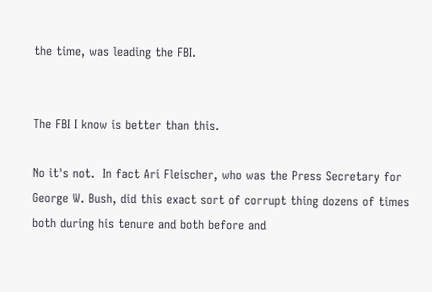the time, was leading the FBI.


The FBI I know is better than this.

No it's not.  In fact Ari Fleischer, who was the Press Secretary for George W. Bush, did this exact sort of corrupt thing dozens of times both during his tenure and both before and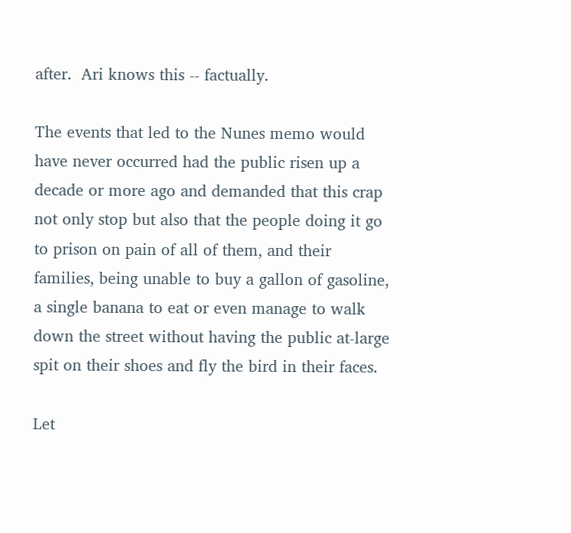after.  Ari knows this -- factually.

The events that led to the Nunes memo would have never occurred had the public risen up a decade or more ago and demanded that this crap not only stop but also that the people doing it go to prison on pain of all of them, and their families, being unable to buy a gallon of gasoline, a single banana to eat or even manage to walk down the street without having the public at-large spit on their shoes and fly the bird in their faces.

Let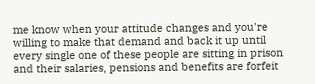me know when your attitude changes and you're willing to make that demand and back it up until every single one of these people are sitting in prison and their salaries, pensions and benefits are forfeit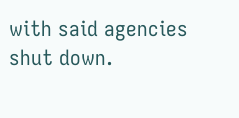with said agencies shut down.